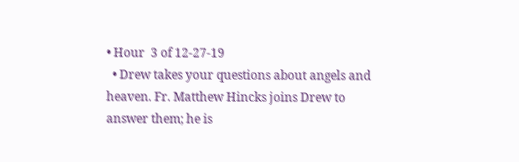• Hour  3 of 12-27-19
  • Drew takes your questions about angels and heaven. Fr. Matthew Hincks joins Drew to answer them; he is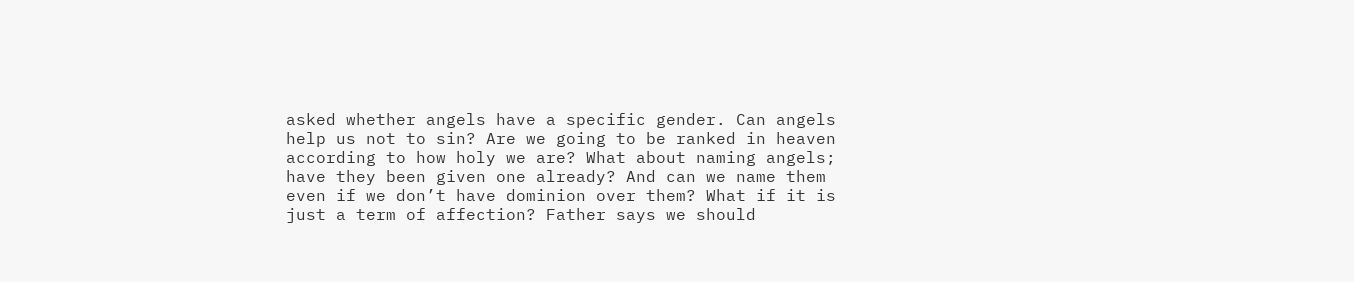asked whether angels have a specific gender. Can angels help us not to sin? Are we going to be ranked in heaven according to how holy we are? What about naming angels; have they been given one already? And can we name them even if we don’t have dominion over them? What if it is just a term of affection? Father says we should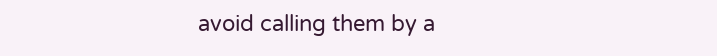avoid calling them by a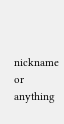nickname or anything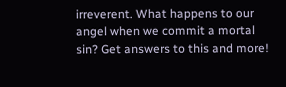irreverent. What happens to our angel when we commit a mortal sin? Get answers to this and more!